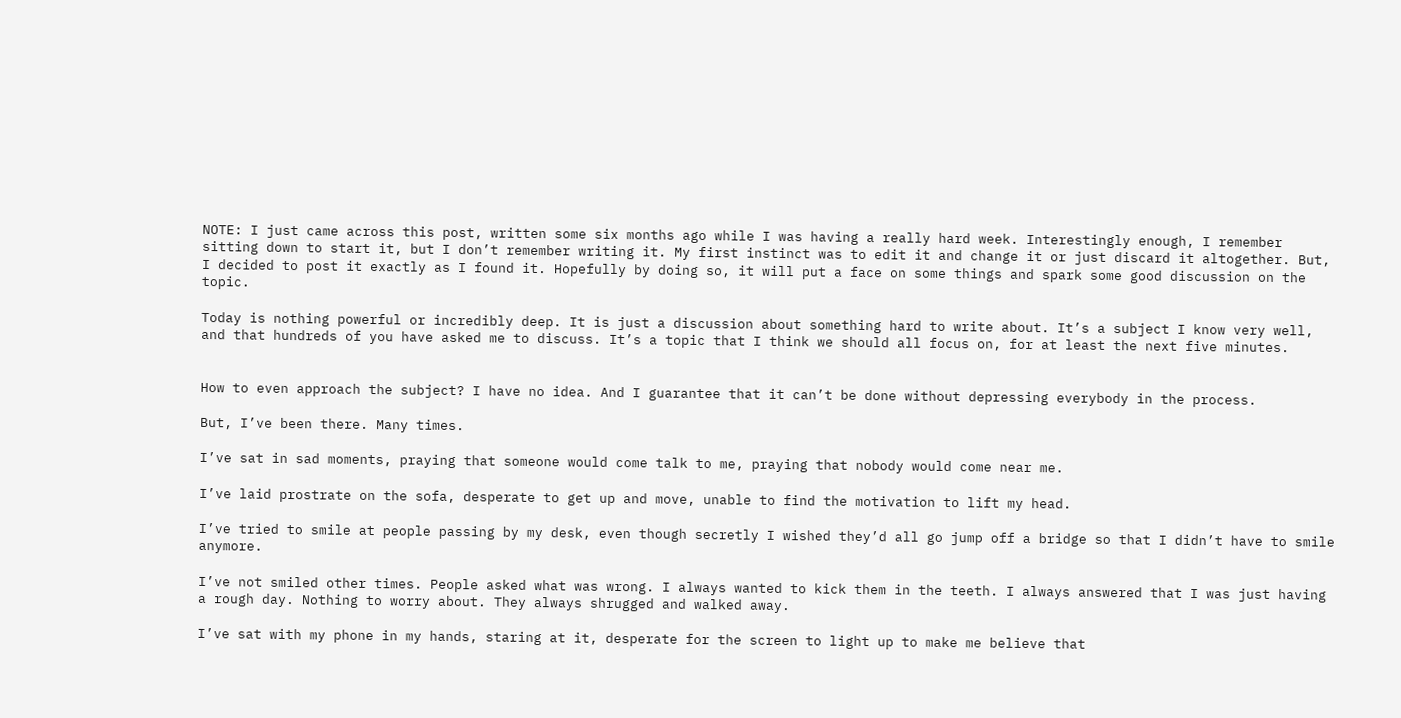NOTE: I just came across this post, written some six months ago while I was having a really hard week. Interestingly enough, I remember sitting down to start it, but I don’t remember writing it. My first instinct was to edit it and change it or just discard it altogether. But, I decided to post it exactly as I found it. Hopefully by doing so, it will put a face on some things and spark some good discussion on the topic.

Today is nothing powerful or incredibly deep. It is just a discussion about something hard to write about. It’s a subject I know very well, and that hundreds of you have asked me to discuss. It’s a topic that I think we should all focus on, for at least the next five minutes.


How to even approach the subject? I have no idea. And I guarantee that it can’t be done without depressing everybody in the process.

But, I’ve been there. Many times.

I’ve sat in sad moments, praying that someone would come talk to me, praying that nobody would come near me.

I’ve laid prostrate on the sofa, desperate to get up and move, unable to find the motivation to lift my head.

I’ve tried to smile at people passing by my desk, even though secretly I wished they’d all go jump off a bridge so that I didn’t have to smile anymore.

I’ve not smiled other times. People asked what was wrong. I always wanted to kick them in the teeth. I always answered that I was just having a rough day. Nothing to worry about. They always shrugged and walked away.

I’ve sat with my phone in my hands, staring at it, desperate for the screen to light up to make me believe that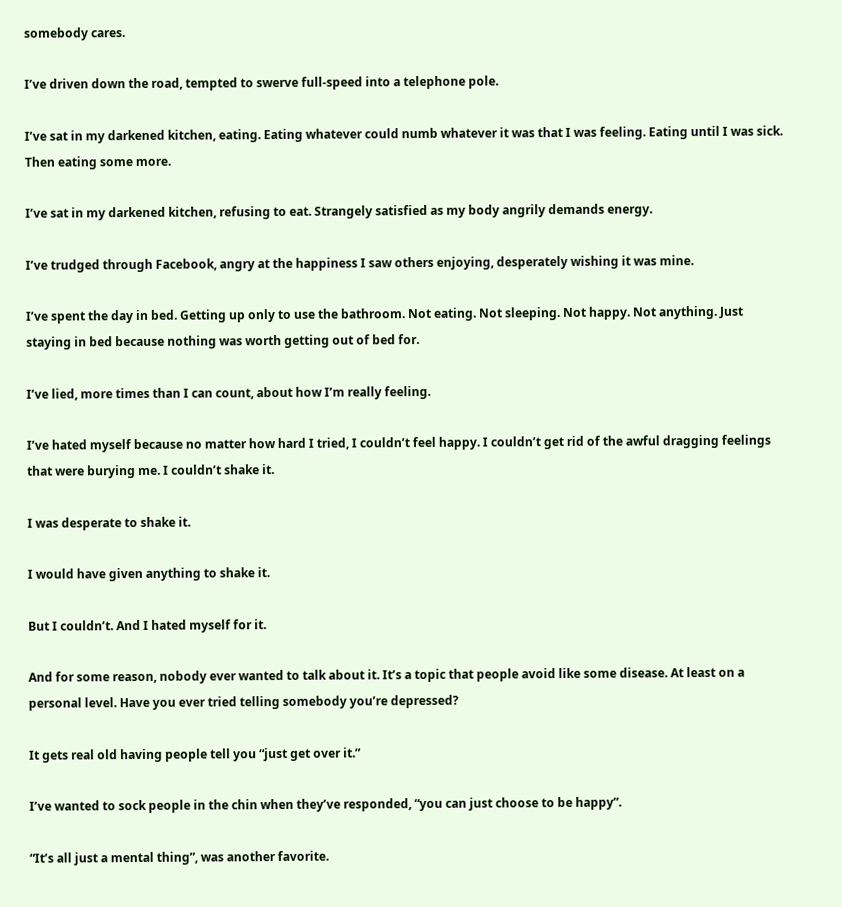somebody cares.

I’ve driven down the road, tempted to swerve full-speed into a telephone pole.

I’ve sat in my darkened kitchen, eating. Eating whatever could numb whatever it was that I was feeling. Eating until I was sick. Then eating some more.

I’ve sat in my darkened kitchen, refusing to eat. Strangely satisfied as my body angrily demands energy.

I’ve trudged through Facebook, angry at the happiness I saw others enjoying, desperately wishing it was mine.

I’ve spent the day in bed. Getting up only to use the bathroom. Not eating. Not sleeping. Not happy. Not anything. Just staying in bed because nothing was worth getting out of bed for.

I’ve lied, more times than I can count, about how I’m really feeling.

I’ve hated myself because no matter how hard I tried, I couldn’t feel happy. I couldn’t get rid of the awful dragging feelings that were burying me. I couldn’t shake it.

I was desperate to shake it.

I would have given anything to shake it.

But I couldn’t. And I hated myself for it.

And for some reason, nobody ever wanted to talk about it. It’s a topic that people avoid like some disease. At least on a personal level. Have you ever tried telling somebody you’re depressed?

It gets real old having people tell you “just get over it.”

I’ve wanted to sock people in the chin when they’ve responded, “you can just choose to be happy”.

“It’s all just a mental thing”, was another favorite.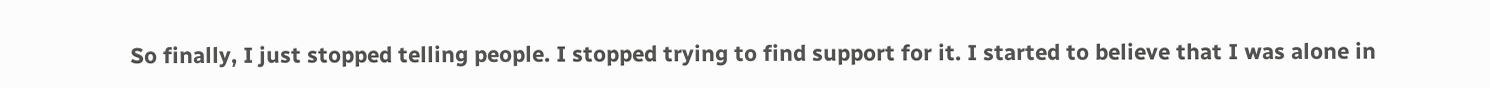So finally, I just stopped telling people. I stopped trying to find support for it. I started to believe that I was alone in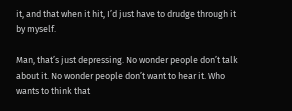it, and that when it hit, I’d just have to drudge through it by myself.

Man, that’s just depressing. No wonder people don’t talk about it. No wonder people don’t want to hear it. Who wants to think that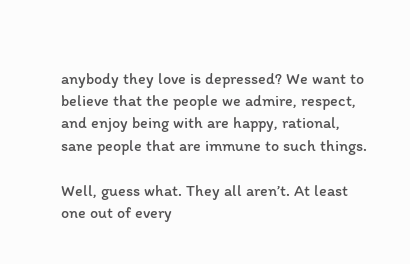anybody they love is depressed? We want to believe that the people we admire, respect, and enjoy being with are happy, rational, sane people that are immune to such things.

Well, guess what. They all aren’t. At least one out of every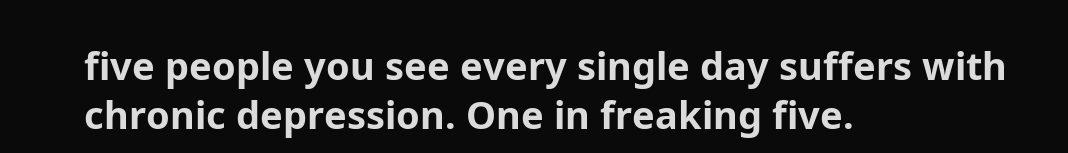five people you see every single day suffers with chronic depression. One in freaking five.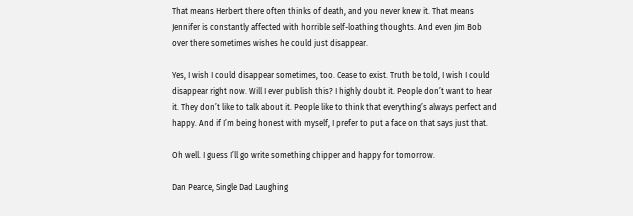That means Herbert there often thinks of death, and you never knew it. That means Jennifer is constantly affected with horrible self-loathing thoughts. And even Jim Bob over there sometimes wishes he could just disappear.

Yes, I wish I could disappear sometimes, too. Cease to exist. Truth be told, I wish I could disappear right now. Will I ever publish this? I highly doubt it. People don’t want to hear it. They don’t like to talk about it. People like to think that everything’s always perfect and happy. And if I’m being honest with myself, I prefer to put a face on that says just that.

Oh well. I guess I’ll go write something chipper and happy for tomorrow.

Dan Pearce, Single Dad Laughing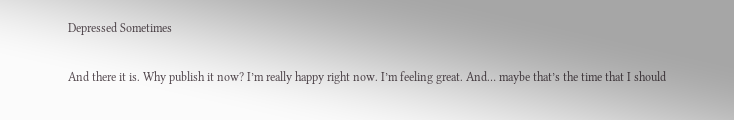Depressed Sometimes

And there it is. Why publish it now? I’m really happy right now. I’m feeling great. And… maybe that’s the time that I should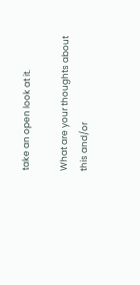take an open look at it.

What are your thoughts about this and/or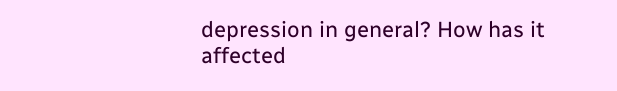depression in general? How has it affected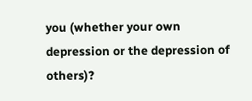you (whether your own depression or the depression of others)?